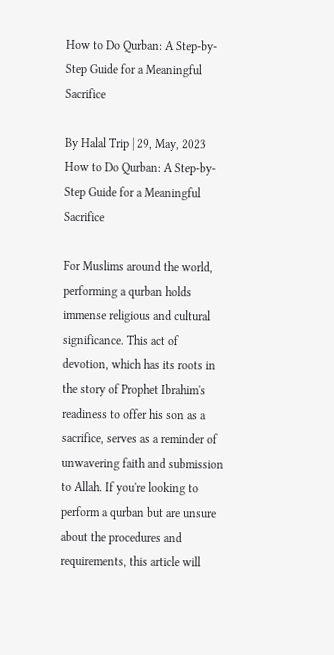How to Do Qurban: A Step-by-Step Guide for a Meaningful Sacrifice

By Halal Trip | 29, May, 2023
How to Do Qurban: A Step-by-Step Guide for a Meaningful Sacrifice

For Muslims around the world, performing a qurban holds immense religious and cultural significance. This act of devotion, which has its roots in the story of Prophet Ibrahim's readiness to offer his son as a sacrifice, serves as a reminder of unwavering faith and submission to Allah. If you're looking to perform a qurban but are unsure about the procedures and requirements, this article will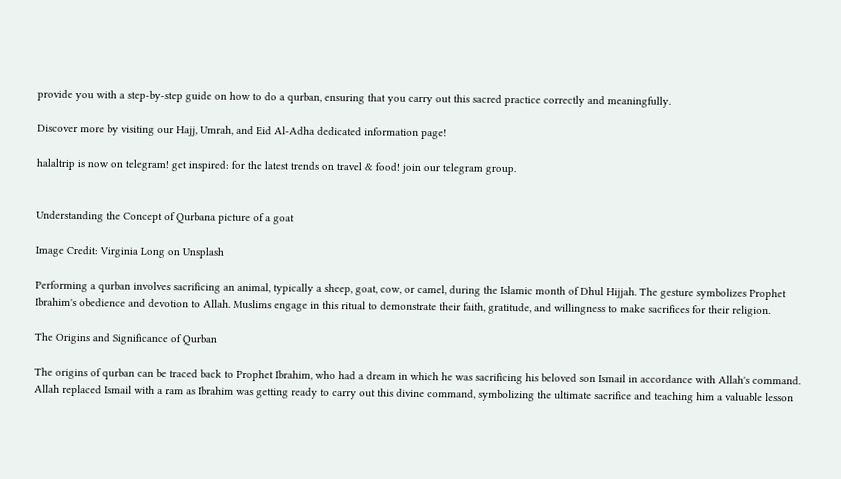provide you with a step-by-step guide on how to do a qurban, ensuring that you carry out this sacred practice correctly and meaningfully.

Discover more by visiting our Hajj, Umrah, and Eid Al-Adha dedicated information page!

halaltrip is now on telegram! get inspired: for the latest trends on travel & food! join our telegram group.


Understanding the Concept of Qurbana picture of a goat

Image Credit: Virginia Long on Unsplash

Performing a qurban involves sacrificing an animal, typically a sheep, goat, cow, or camel, during the Islamic month of Dhul Hijjah. The gesture symbolizes Prophet Ibrahim's obedience and devotion to Allah. Muslims engage in this ritual to demonstrate their faith, gratitude, and willingness to make sacrifices for their religion.

The Origins and Significance of Qurban

The origins of qurban can be traced back to Prophet Ibrahim, who had a dream in which he was sacrificing his beloved son Ismail in accordance with Allah's command. Allah replaced Ismail with a ram as Ibrahim was getting ready to carry out this divine command, symbolizing the ultimate sacrifice and teaching him a valuable lesson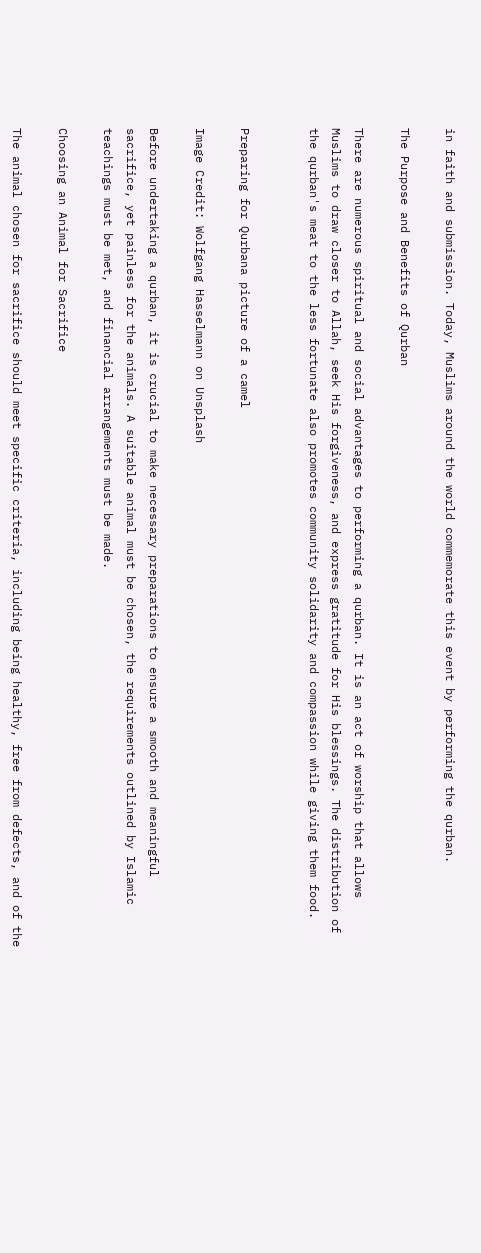in faith and submission. Today, Muslims around the world commemorate this event by performing the qurban.

The Purpose and Benefits of Qurban

There are numerous spiritual and social advantages to performing a qurban. It is an act of worship that allows Muslims to draw closer to Allah, seek His forgiveness, and express gratitude for His blessings. The distribution of the qurban's meat to the less fortunate also promotes community solidarity and compassion while giving them food.


Preparing for Qurbana picture of a camel

Image Credit: Wolfgang Hasselmann on Unsplash

Before undertaking a qurban, it is crucial to make necessary preparations to ensure a smooth and meaningful sacrifice, yet painless for the animals. A suitable animal must be chosen, the requirements outlined by Islamic teachings must be met, and financial arrangements must be made.

Choosing an Animal for Sacrifice

The animal chosen for sacrifice should meet specific criteria, including being healthy, free from defects, and of the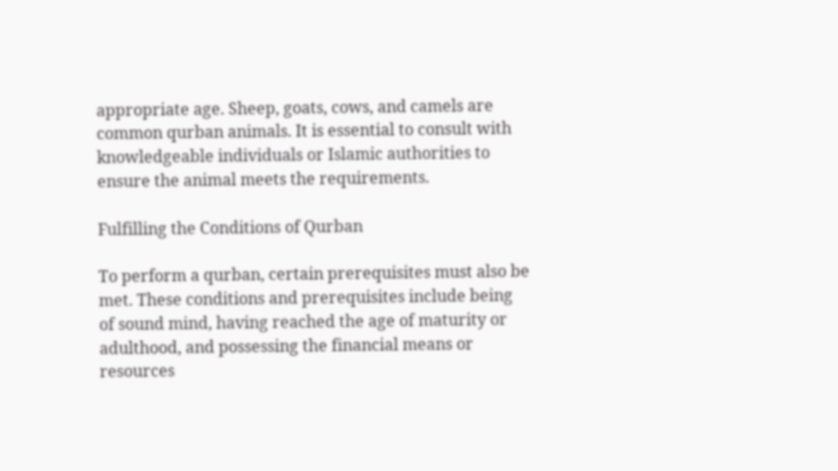appropriate age. Sheep, goats, cows, and camels are common qurban animals. It is essential to consult with knowledgeable individuals or Islamic authorities to ensure the animal meets the requirements.

Fulfilling the Conditions of Qurban

To perform a qurban, certain prerequisites must also be met. These conditions and prerequisites include being of sound mind, having reached the age of maturity or adulthood, and possessing the financial means or resources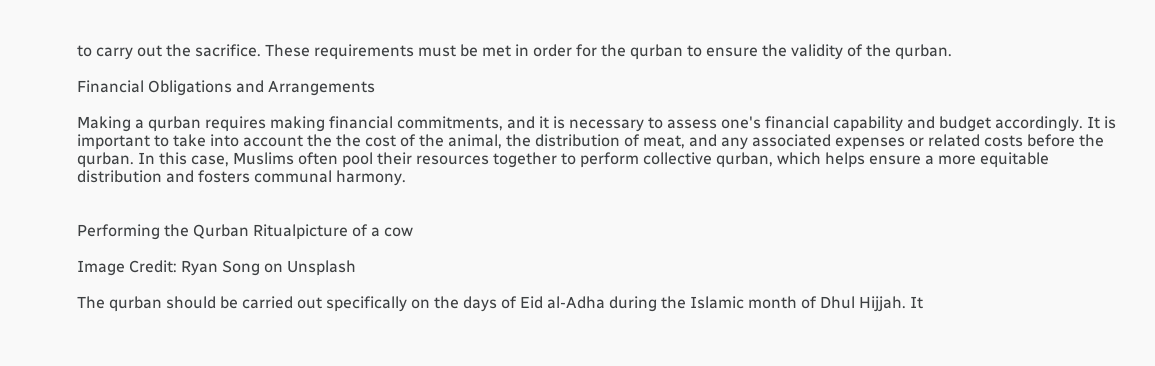to carry out the sacrifice. These requirements must be met in order for the qurban to ensure the validity of the qurban.

Financial Obligations and Arrangements

Making a qurban requires making financial commitments, and it is necessary to assess one's financial capability and budget accordingly. It is important to take into account the the cost of the animal, the distribution of meat, and any associated expenses or related costs before the qurban. In this case, Muslims often pool their resources together to perform collective qurban, which helps ensure a more equitable distribution and fosters communal harmony.


Performing the Qurban Ritualpicture of a cow

Image Credit: Ryan Song on Unsplash

The qurban should be carried out specifically on the days of Eid al-Adha during the Islamic month of Dhul Hijjah. It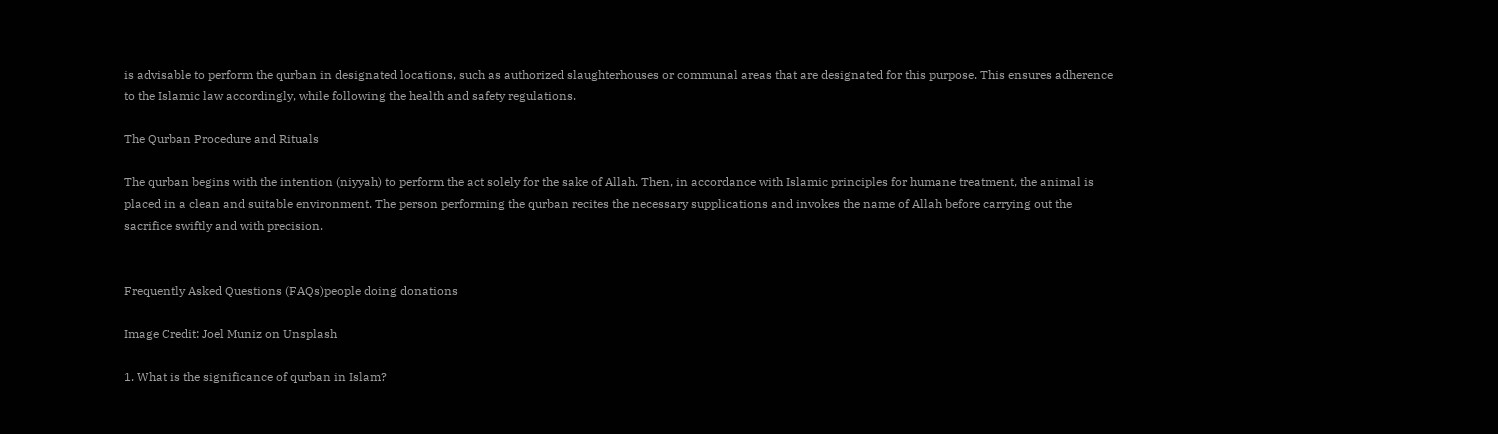is advisable to perform the qurban in designated locations, such as authorized slaughterhouses or communal areas that are designated for this purpose. This ensures adherence to the Islamic law accordingly, while following the health and safety regulations.

The Qurban Procedure and Rituals

The qurban begins with the intention (niyyah) to perform the act solely for the sake of Allah. Then, in accordance with Islamic principles for humane treatment, the animal is placed in a clean and suitable environment. The person performing the qurban recites the necessary supplications and invokes the name of Allah before carrying out the sacrifice swiftly and with precision.


Frequently Asked Questions (FAQs)people doing donations

Image Credit: Joel Muniz on Unsplash

1. What is the significance of qurban in Islam?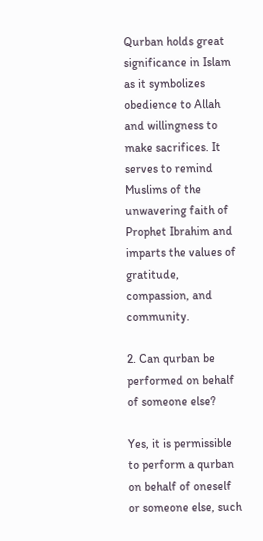Qurban holds great significance in Islam as it symbolizes obedience to Allah and willingness to make sacrifices. It serves to remind Muslims of the unwavering faith of Prophet Ibrahim and imparts the values of gratitude, compassion, and community.

2. Can qurban be performed on behalf of someone else?

Yes, it is permissible to perform a qurban on behalf of oneself or someone else, such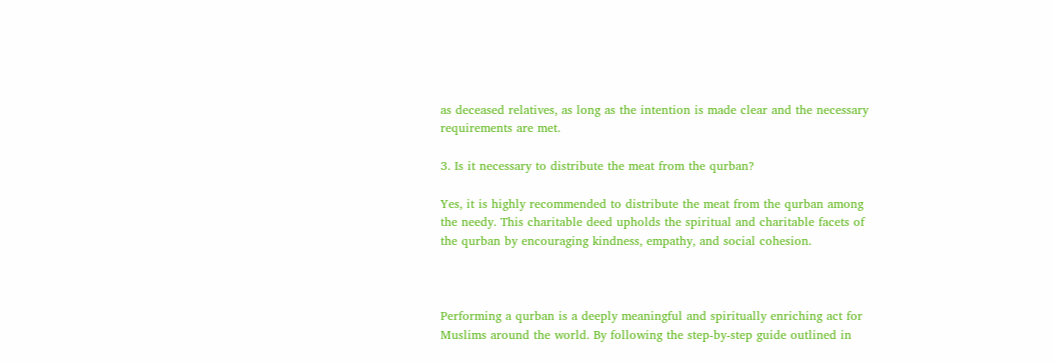as deceased relatives, as long as the intention is made clear and the necessary requirements are met.

3. Is it necessary to distribute the meat from the qurban?

Yes, it is highly recommended to distribute the meat from the qurban among the needy. This charitable deed upholds the spiritual and charitable facets of the qurban by encouraging kindness, empathy, and social cohesion.



Performing a qurban is a deeply meaningful and spiritually enriching act for Muslims around the world. By following the step-by-step guide outlined in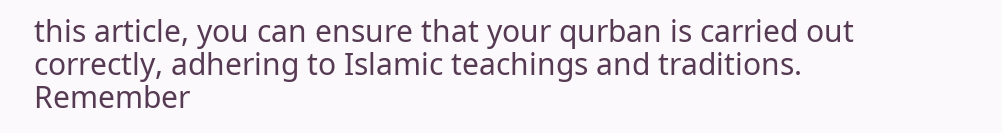this article, you can ensure that your qurban is carried out correctly, adhering to Islamic teachings and traditions. Remember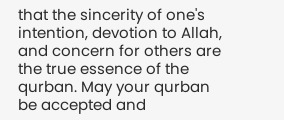that the sincerity of one's intention, devotion to Allah, and concern for others are the true essence of the qurban. May your qurban be accepted and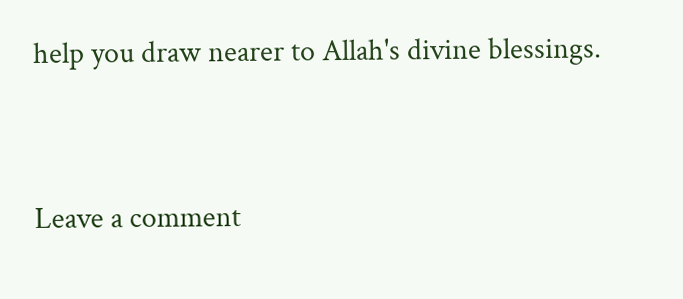help you draw nearer to Allah's divine blessings.




Leave a comment